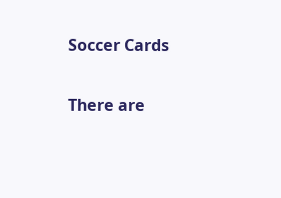Soccer Cards

There are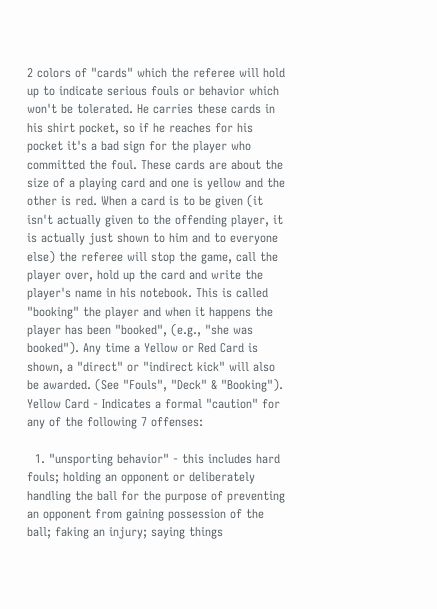2 colors of "cards" which the referee will hold up to indicate serious fouls or behavior which won't be tolerated. He carries these cards in his shirt pocket, so if he reaches for his pocket it's a bad sign for the player who committed the foul. These cards are about the size of a playing card and one is yellow and the other is red. When a card is to be given (it isn't actually given to the offending player, it is actually just shown to him and to everyone else) the referee will stop the game, call the player over, hold up the card and write the player's name in his notebook. This is called "booking" the player and when it happens the player has been "booked", (e.g., "she was booked"). Any time a Yellow or Red Card is shown, a "direct" or "indirect kick" will also be awarded. (See "Fouls", "Deck" & "Booking"). Yellow Card - Indicates a formal "caution" for any of the following 7 offenses:

  1. "unsporting behavior" - this includes hard fouls; holding an opponent or deliberately handling the ball for the purpose of preventing an opponent from gaining possession of the ball; faking an injury; saying things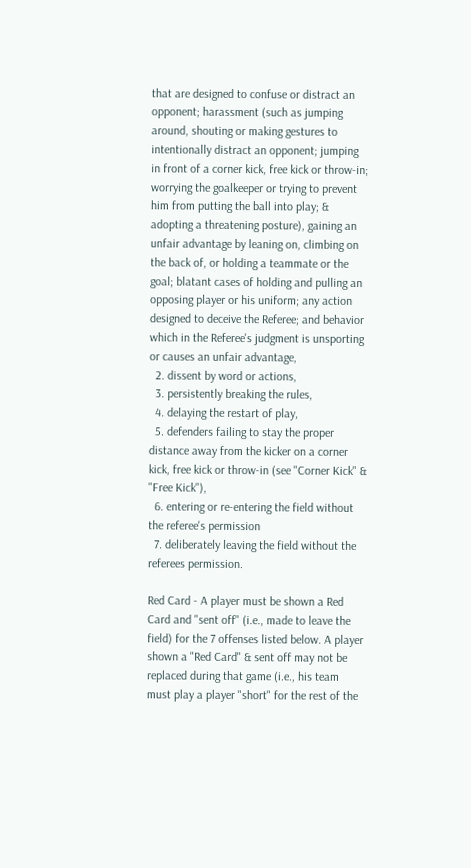that are designed to confuse or distract an opponent; harassment (such as jumping around, shouting or making gestures to intentionally distract an opponent; jumping in front of a corner kick, free kick or throw-in; worrying the goalkeeper or trying to prevent him from putting the ball into play; & adopting a threatening posture), gaining an unfair advantage by leaning on, climbing on the back of, or holding a teammate or the goal; blatant cases of holding and pulling an opposing player or his uniform; any action designed to deceive the Referee; and behavior which in the Referee's judgment is unsporting or causes an unfair advantage,
  2. dissent by word or actions,
  3. persistently breaking the rules,
  4. delaying the restart of play,
  5. defenders failing to stay the proper distance away from the kicker on a corner kick, free kick or throw-in (see "Corner Kick" & "Free Kick"),
  6. entering or re-entering the field without the referee's permission
  7. deliberately leaving the field without the referees permission.

Red Card - A player must be shown a Red Card and "sent off" (i.e., made to leave the field) for the 7 offenses listed below. A player shown a "Red Card" & sent off may not be replaced during that game (i.e., his team must play a player "short" for the rest of the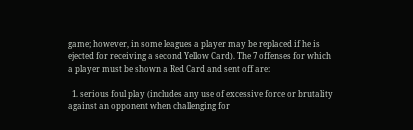game; however, in some leagues a player may be replaced if he is ejected for receiving a second Yellow Card). The 7 offenses for which a player must be shown a Red Card and sent off are:

  1. serious foul play (includes any use of excessive force or brutality against an opponent when challenging for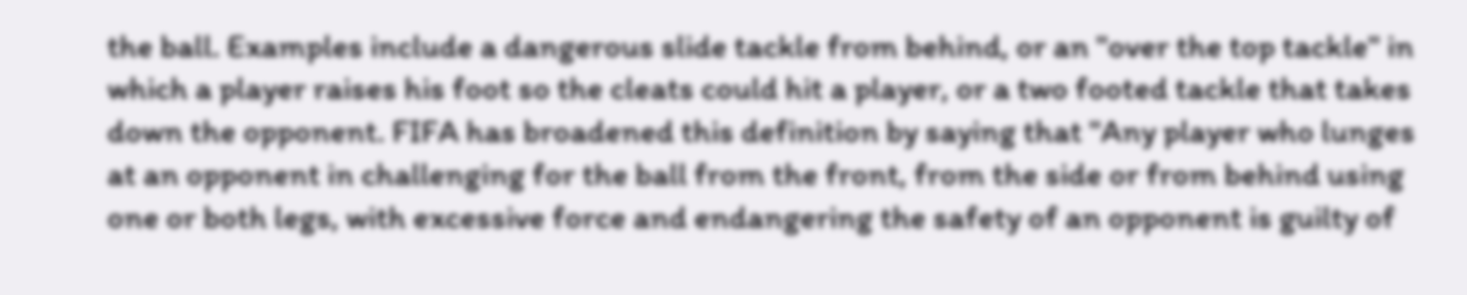the ball. Examples include a dangerous slide tackle from behind, or an "over the top tackle" in which a player raises his foot so the cleats could hit a player, or a two footed tackle that takes down the opponent. FIFA has broadened this definition by saying that "Any player who lunges at an opponent in challenging for the ball from the front, from the side or from behind using one or both legs, with excessive force and endangering the safety of an opponent is guilty of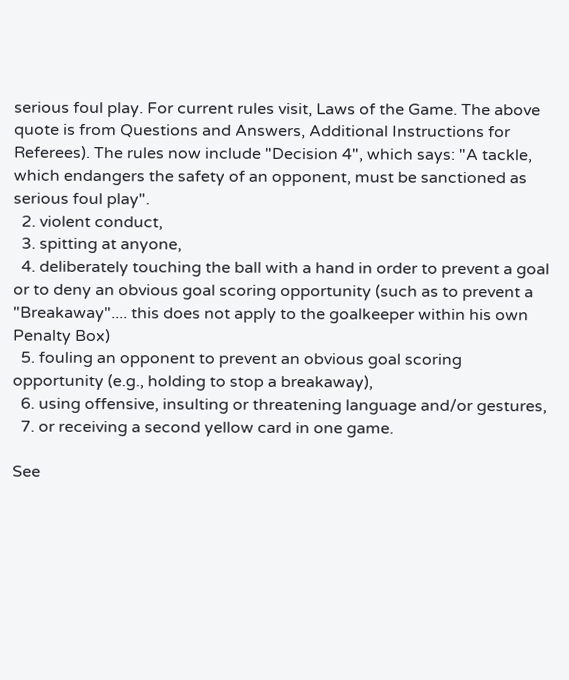serious foul play. For current rules visit, Laws of the Game. The above quote is from Questions and Answers, Additional Instructions for Referees). The rules now include "Decision 4", which says: "A tackle, which endangers the safety of an opponent, must be sanctioned as serious foul play".
  2. violent conduct,
  3. spitting at anyone,
  4. deliberately touching the ball with a hand in order to prevent a goal or to deny an obvious goal scoring opportunity (such as to prevent a "Breakaway".... this does not apply to the goalkeeper within his own Penalty Box)
  5. fouling an opponent to prevent an obvious goal scoring opportunity (e.g., holding to stop a breakaway),
  6. using offensive, insulting or threatening language and/or gestures,
  7. or receiving a second yellow card in one game.

See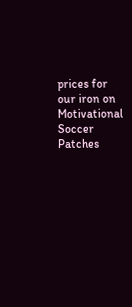prices for our iron on Motivational Soccer Patches